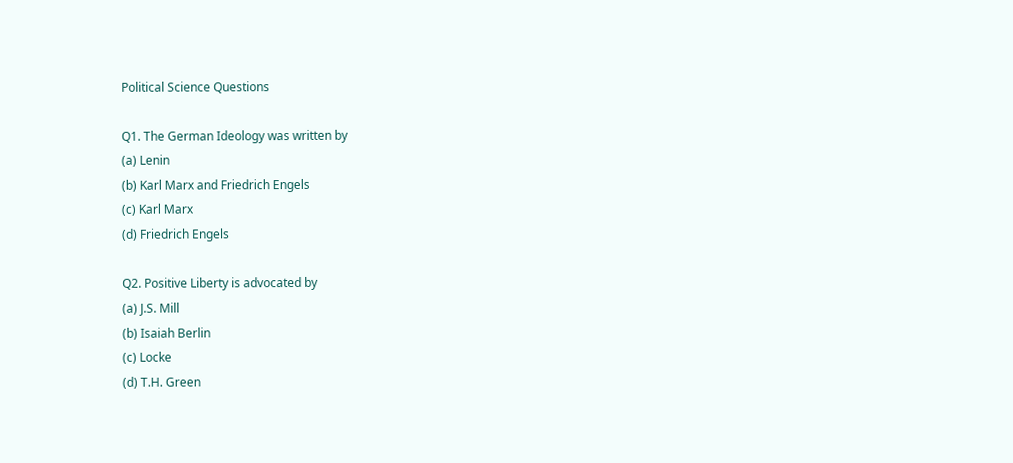Political Science Questions

Q1. The German Ideology was written by
(a) Lenin
(b) Karl Marx and Friedrich Engels
(c) Karl Marx
(d) Friedrich Engels

Q2. Positive Liberty is advocated by
(a) J.S. Mill
(b) Isaiah Berlin
(c) Locke
(d) T.H. Green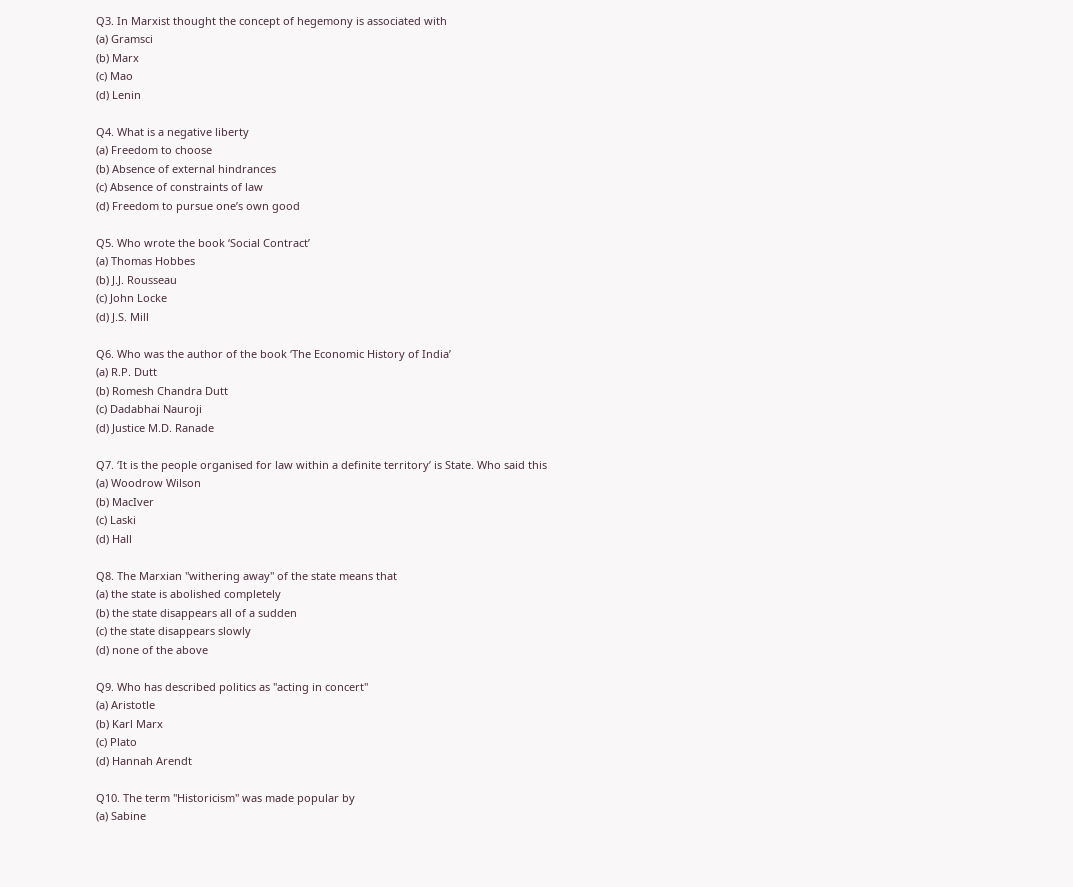Q3. In Marxist thought the concept of hegemony is associated with
(a) Gramsci
(b) Marx
(c) Mao
(d) Lenin

Q4. What is a negative liberty
(a) Freedom to choose
(b) Absence of external hindrances
(c) Absence of constraints of law
(d) Freedom to pursue one’s own good

Q5. Who wrote the book ‘Social Contract’
(a) Thomas Hobbes
(b) J.J. Rousseau
(c) John Locke
(d) J.S. Mill

Q6. Who was the author of the book ‘The Economic History of India’
(a) R.P. Dutt
(b) Romesh Chandra Dutt
(c) Dadabhai Nauroji
(d) Justice M.D. Ranade

Q7. ‘It is the people organised for law within a definite territory’ is State. Who said this
(a) Woodrow Wilson
(b) MacIver
(c) Laski
(d) Hall

Q8. The Marxian "withering away" of the state means that
(a) the state is abolished completely
(b) the state disappears all of a sudden
(c) the state disappears slowly
(d) none of the above

Q9. Who has described politics as "acting in concert"
(a) Aristotle
(b) Karl Marx
(c) Plato
(d) Hannah Arendt

Q10. The term "Historicism" was made popular by
(a) Sabine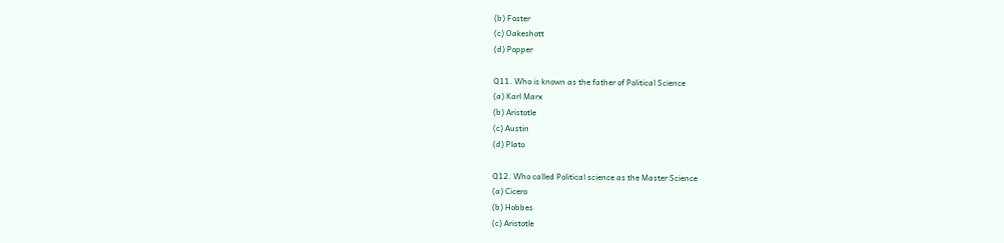(b) Foster
(c) Oakeshott
(d) Popper

Q11. Who is known as the father of Political Science
(a) Karl Marx
(b) Aristotle
(c) Austin
(d) Plato

Q12. Who called Political science as the Master Science
(a) Cicero
(b) Hobbes
(c) Aristotle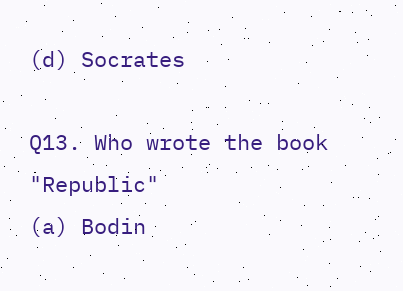(d) Socrates

Q13. Who wrote the book "Republic"
(a) Bodin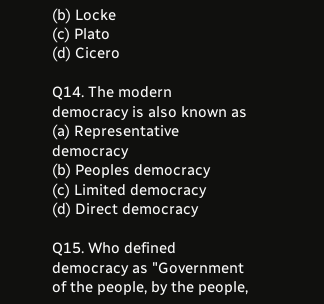(b) Locke
(c) Plato
(d) Cicero

Q14. The modern democracy is also known as
(a) Representative democracy
(b) Peoples democracy
(c) Limited democracy
(d) Direct democracy

Q15. Who defined democracy as "Government of the people, by the people,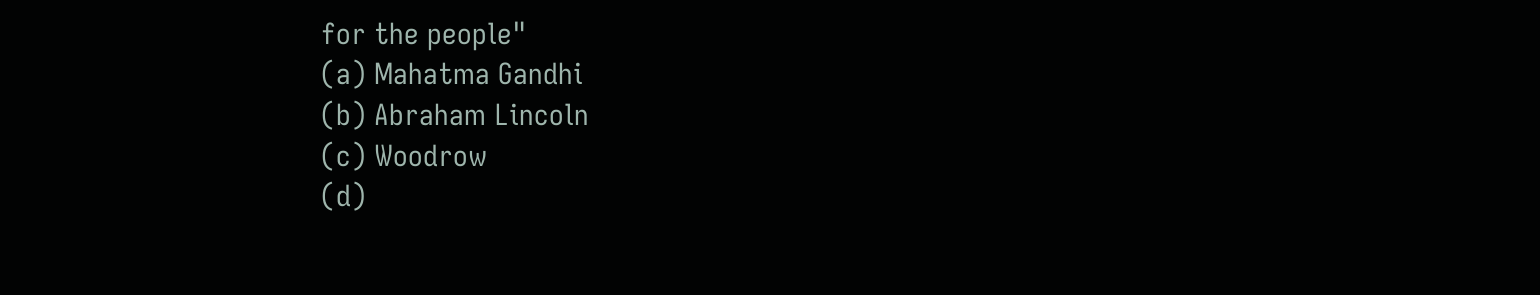for the people"
(a) Mahatma Gandhi
(b) Abraham Lincoln
(c) Woodrow
(d)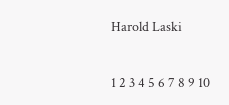Harold Laski

1 2 3 4 5 6 7 8 9 10